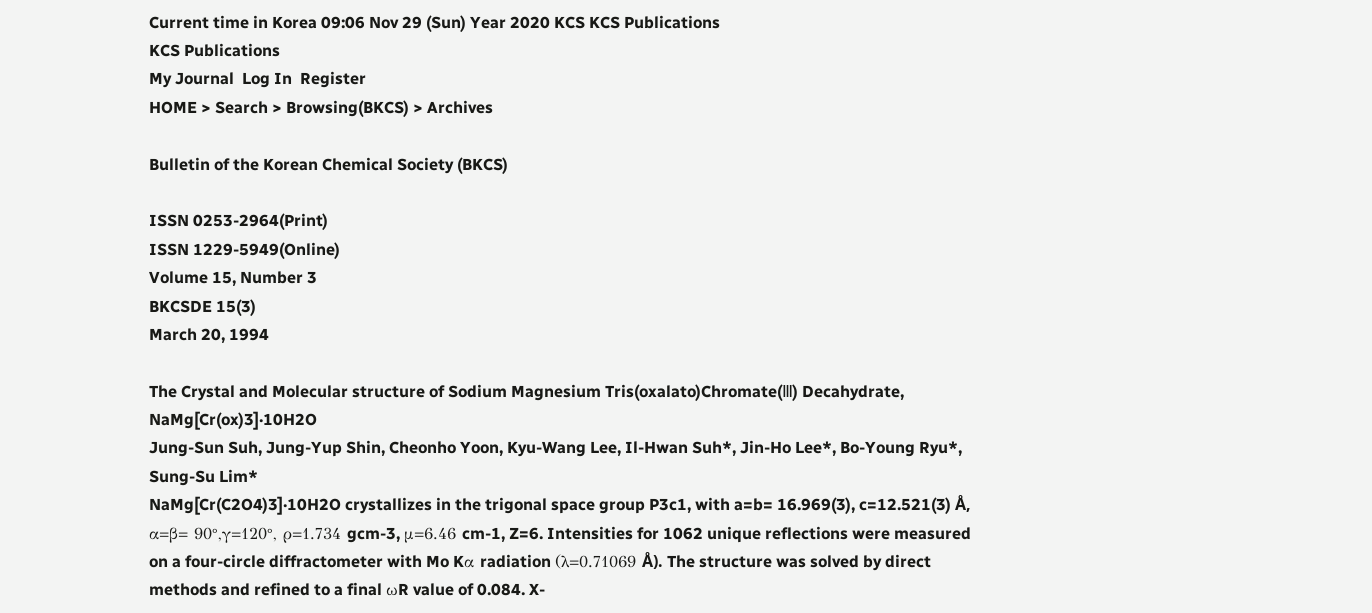Current time in Korea 09:06 Nov 29 (Sun) Year 2020 KCS KCS Publications
KCS Publications
My Journal  Log In  Register
HOME > Search > Browsing(BKCS) > Archives

Bulletin of the Korean Chemical Society (BKCS)

ISSN 0253-2964(Print)
ISSN 1229-5949(Online)
Volume 15, Number 3
BKCSDE 15(3)
March 20, 1994

The Crystal and Molecular structure of Sodium Magnesium Tris(oxalato)Chromate(Ⅲ) Decahydrate, NaMg[Cr(ox)3]·10H2O
Jung-Sun Suh, Jung-Yup Shin, Cheonho Yoon, Kyu-Wang Lee, Il-Hwan Suh*, Jin-Ho Lee*, Bo-Young Ryu*, Sung-Su Lim*
NaMg[Cr(C2O4)3]·10H2O crystallizes in the trigonal space group P3c1, with a=b= 16.969(3), c=12.521(3) Å, α=β= 90°,γ=120°, ρ=1.734 gcm-3, μ=6.46 cm-1, Z=6. Intensities for 1062 unique reflections were measured on a four-circle diffractometer with Mo Kα radiation (λ=0.71069 Å). The structure was solved by direct methods and refined to a final ωR value of 0.084. X-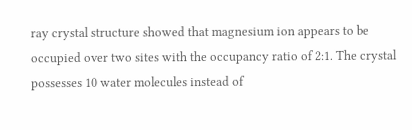ray crystal structure showed that magnesium ion appears to be occupied over two sites with the occupancy ratio of 2:1. The crystal possesses 10 water molecules instead of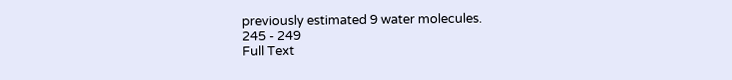previously estimated 9 water molecules.
245 - 249
Full Text